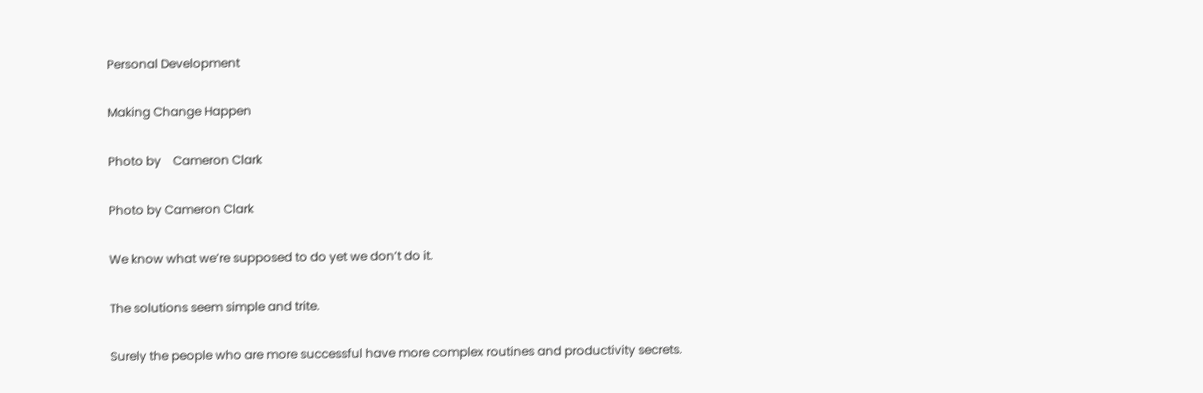Personal Development

Making Change Happen

Photo by    Cameron Clark

Photo by Cameron Clark

We know what we’re supposed to do yet we don’t do it.

The solutions seem simple and trite.

Surely the people who are more successful have more complex routines and productivity secrets.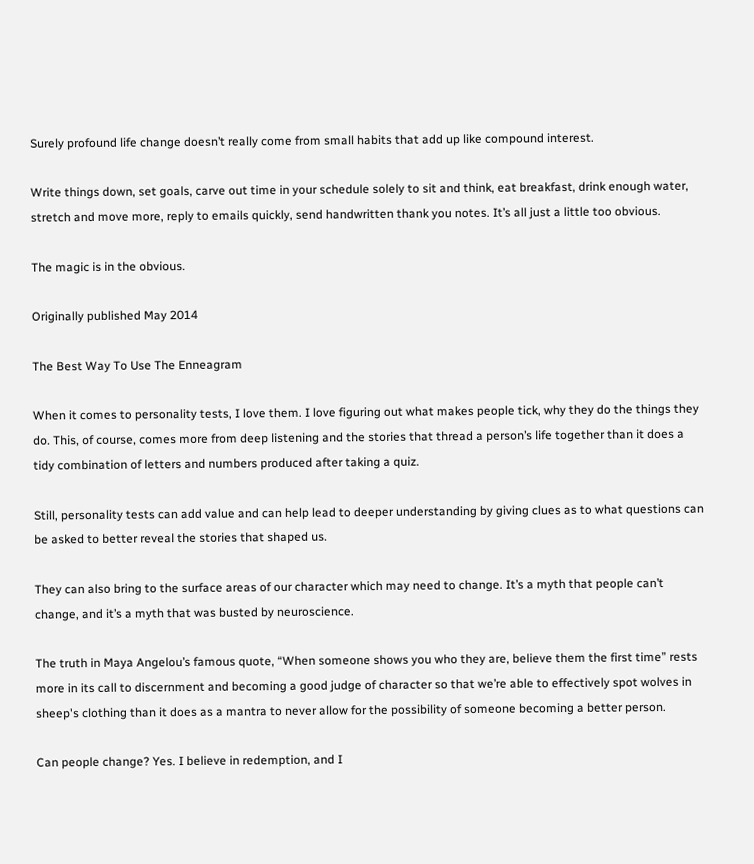Surely profound life change doesn’t really come from small habits that add up like compound interest.

Write things down, set goals, carve out time in your schedule solely to sit and think, eat breakfast, drink enough water, stretch and move more, reply to emails quickly, send handwritten thank you notes. It’s all just a little too obvious.

The magic is in the obvious.

Originally published May 2014

The Best Way To Use The Enneagram

When it comes to personality tests, I love them. I love figuring out what makes people tick, why they do the things they do. This, of course, comes more from deep listening and the stories that thread a person’s life together than it does a tidy combination of letters and numbers produced after taking a quiz.

Still, personality tests can add value and can help lead to deeper understanding by giving clues as to what questions can be asked to better reveal the stories that shaped us.

They can also bring to the surface areas of our character which may need to change. It’s a myth that people can’t change, and it’s a myth that was busted by neuroscience.

The truth in Maya Angelou’s famous quote, “When someone shows you who they are, believe them the first time” rests more in its call to discernment and becoming a good judge of character so that we’re able to effectively spot wolves in sheep's clothing than it does as a mantra to never allow for the possibility of someone becoming a better person.

Can people change? Yes. I believe in redemption, and I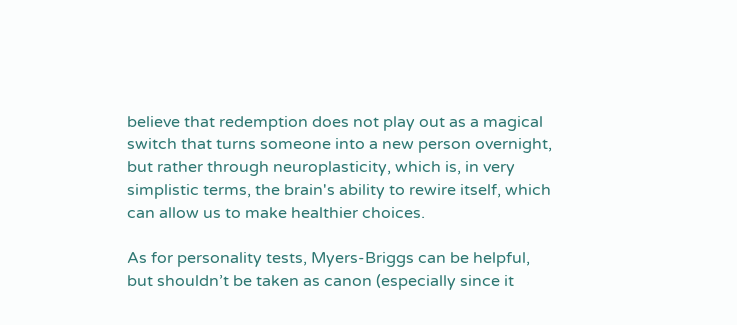believe that redemption does not play out as a magical switch that turns someone into a new person overnight, but rather through neuroplasticity, which is, in very simplistic terms, the brain's ability to rewire itself, which can allow us to make healthier choices.

As for personality tests, Myers-Briggs can be helpful, but shouldn’t be taken as canon (especially since it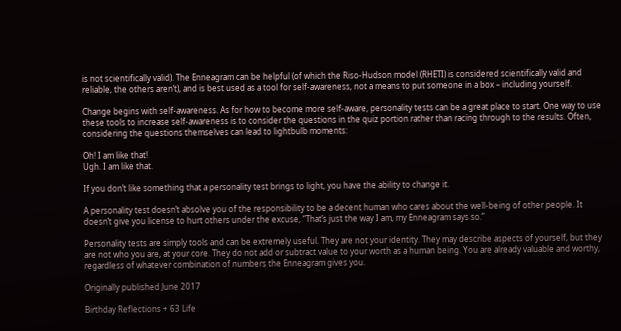is not scientifically valid). The Enneagram can be helpful (of which the Riso-Hudson model (RHETI) is considered scientifically valid and reliable, the others aren’t), and is best used as a tool for self-awareness, not a means to put someone in a box – including yourself.

Change begins with self-awareness. As for how to become more self-aware, personality tests can be a great place to start. One way to use these tools to increase self-awareness is to consider the questions in the quiz portion rather than racing through to the results. Often, considering the questions themselves can lead to lightbulb moments:

Oh! I am like that!
Ugh. I am like that.

If you don’t like something that a personality test brings to light, you have the ability to change it.

A personality test doesn’t absolve you of the responsibility to be a decent human who cares about the well-being of other people. It doesn’t give you license to hurt others under the excuse, “That’s just the way I am, my Enneagram says so.”

Personality tests are simply tools and can be extremely useful. They are not your identity. They may describe aspects of yourself, but they are not who you are, at your core. They do not add or subtract value to your worth as a human being. You are already valuable and worthy, regardless of whatever combination of numbers the Enneagram gives you.

Originally published June 2017

Birthday Reflections + 63 Life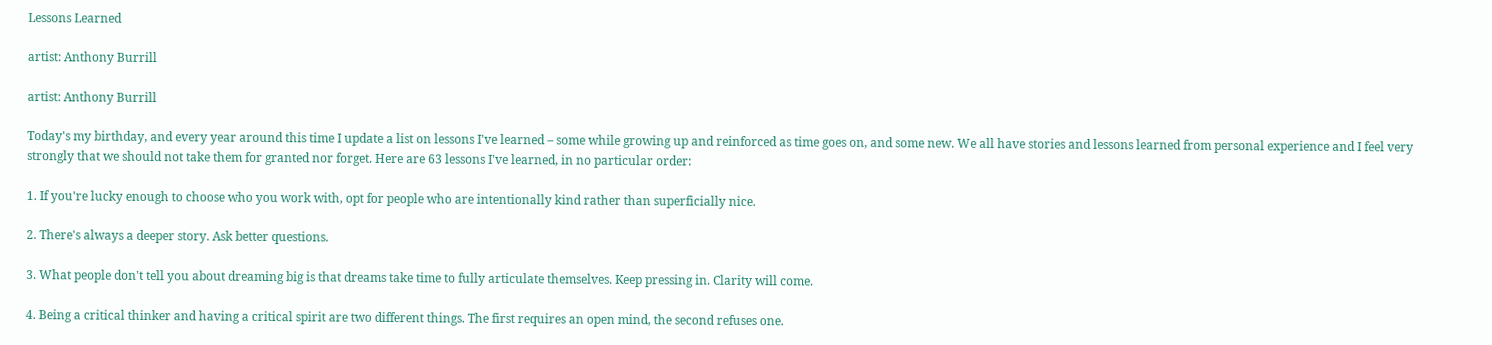Lessons Learned

artist: Anthony Burrill

artist: Anthony Burrill

Today's my birthday, and every year around this time I update a list on lessons I've learned – some while growing up and reinforced as time goes on, and some new. We all have stories and lessons learned from personal experience and I feel very strongly that we should not take them for granted nor forget. Here are 63 lessons I've learned, in no particular order:

1. If you're lucky enough to choose who you work with, opt for people who are intentionally kind rather than superficially nice.

2. There's always a deeper story. Ask better questions.

3. What people don't tell you about dreaming big is that dreams take time to fully articulate themselves. Keep pressing in. Clarity will come.

4. Being a critical thinker and having a critical spirit are two different things. The first requires an open mind, the second refuses one.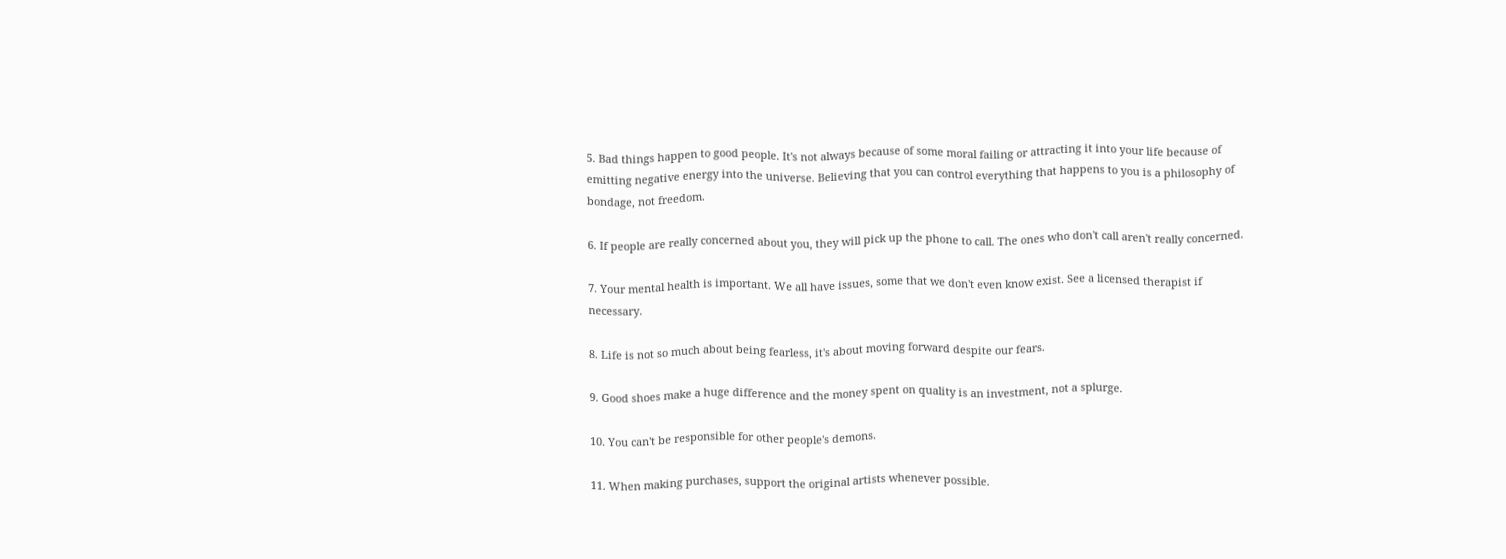5. Bad things happen to good people. It's not always because of some moral failing or attracting it into your life because of emitting negative energy into the universe. Believing that you can control everything that happens to you is a philosophy of bondage, not freedom.

6. If people are really concerned about you, they will pick up the phone to call. The ones who don't call aren't really concerned.

7. Your mental health is important. We all have issues, some that we don't even know exist. See a licensed therapist if necessary.

8. Life is not so much about being fearless, it's about moving forward despite our fears.

9. Good shoes make a huge difference and the money spent on quality is an investment, not a splurge.

10. You can't be responsible for other people's demons.

11. When making purchases, support the original artists whenever possible.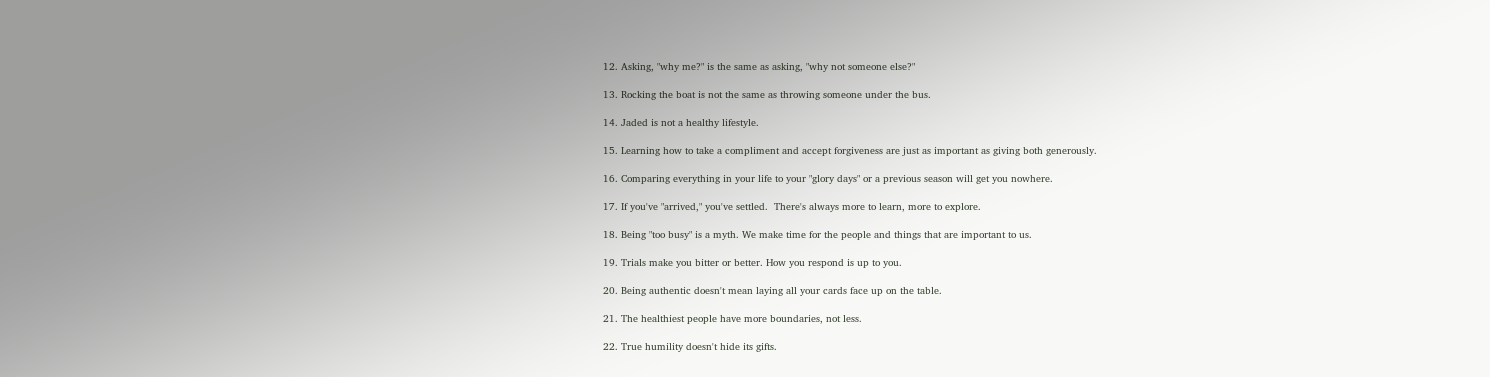12. Asking, "why me?" is the same as asking, "why not someone else?"

13. Rocking the boat is not the same as throwing someone under the bus.

14. Jaded is not a healthy lifestyle.

15. Learning how to take a compliment and accept forgiveness are just as important as giving both generously.

16. Comparing everything in your life to your "glory days" or a previous season will get you nowhere.

17. If you've "arrived," you've settled.  There's always more to learn, more to explore.

18. Being "too busy" is a myth. We make time for the people and things that are important to us.

19. Trials make you bitter or better. How you respond is up to you.

20. Being authentic doesn't mean laying all your cards face up on the table.

21. The healthiest people have more boundaries, not less.

22. True humility doesn't hide its gifts.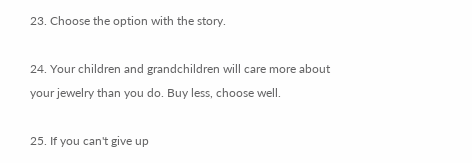23. Choose the option with the story.

24. Your children and grandchildren will care more about your jewelry than you do. Buy less, choose well.

25. If you can't give up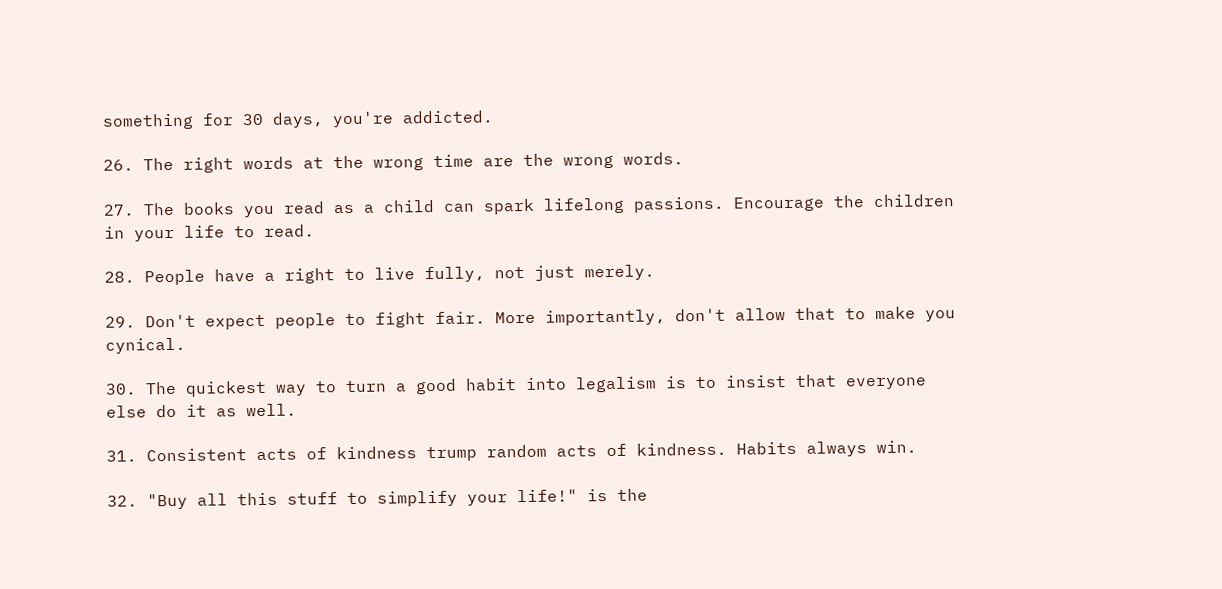something for 30 days, you're addicted.

26. The right words at the wrong time are the wrong words.

27. The books you read as a child can spark lifelong passions. Encourage the children in your life to read.

28. People have a right to live fully, not just merely.

29. Don't expect people to fight fair. More importantly, don't allow that to make you cynical.

30. The quickest way to turn a good habit into legalism is to insist that everyone else do it as well.

31. Consistent acts of kindness trump random acts of kindness. Habits always win.

32. "Buy all this stuff to simplify your life!" is the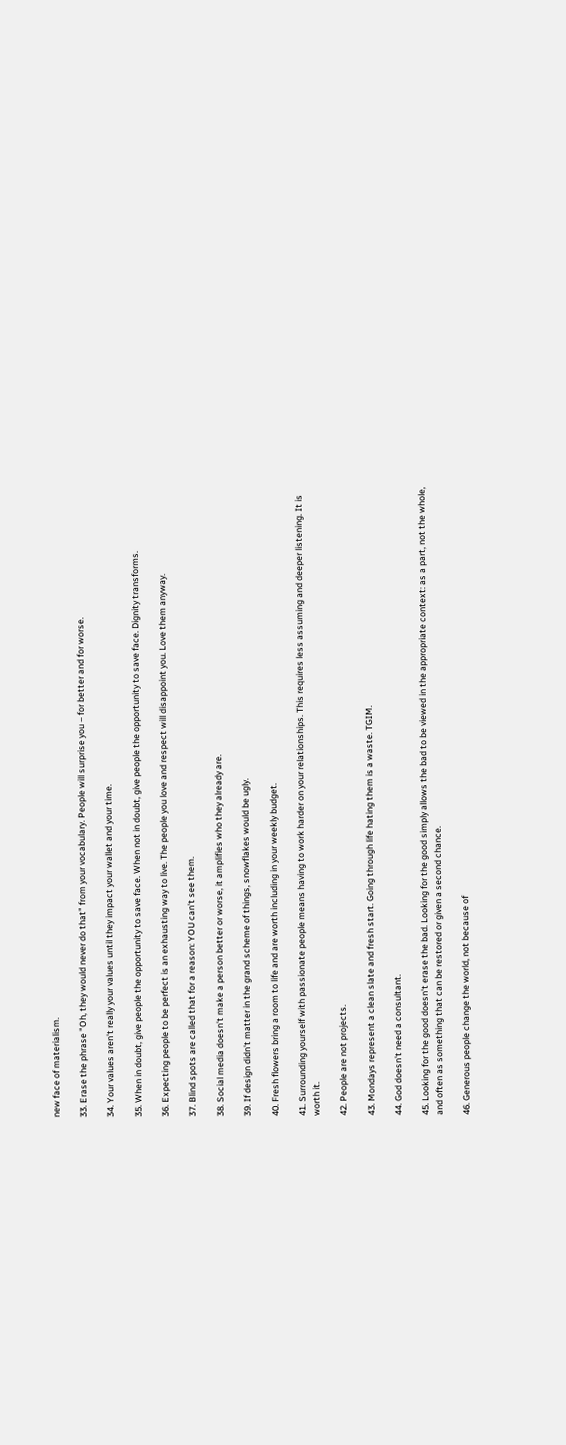new face of materialism.

33. Erase the phrase "Oh, they would never do that" from your vocabulary. People will surprise you – for better and for worse.

34. Your values aren't really your values until they impact your wallet and your time.

35. When in doubt, give people the opportunity to save face. When not in doubt, give people the opportunity to save face. Dignity transforms.

36. Expecting people to be perfect is an exhausting way to live. The people you love and respect will disappoint you. Love them anyway.

37. Blind spots are called that for a reason: YOU can't see them.

38. Social media doesn't make a person better or worse, it amplifies who they already are.

39. If design didn't matter in the grand scheme of things, snowflakes would be ugly.

40. Fresh flowers bring a room to life and are worth including in your weekly budget.

41. Surrounding yourself with passionate people means having to work harder on your relationships. This requires less assuming and deeper listening. It is worth it.

42. People are not projects.

43. Mondays represent a clean slate and fresh start. Going through life hating them is a waste. TGIM.

44. God doesn't need a consultant.

45. Looking for the good doesn't erase the bad. Looking for the good simply allows the bad to be viewed in the appropriate context: as a part, not the whole, and often as something that can be restored or given a second chance.

46. Generous people change the world, not because of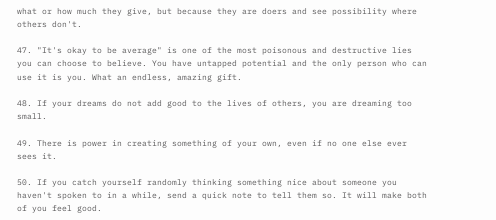what or how much they give, but because they are doers and see possibility where others don't.

47. "It's okay to be average" is one of the most poisonous and destructive lies you can choose to believe. You have untapped potential and the only person who can use it is you. What an endless, amazing gift.

48. If your dreams do not add good to the lives of others, you are dreaming too small.

49. There is power in creating something of your own, even if no one else ever sees it.

50. If you catch yourself randomly thinking something nice about someone you haven't spoken to in a while, send a quick note to tell them so. It will make both of you feel good.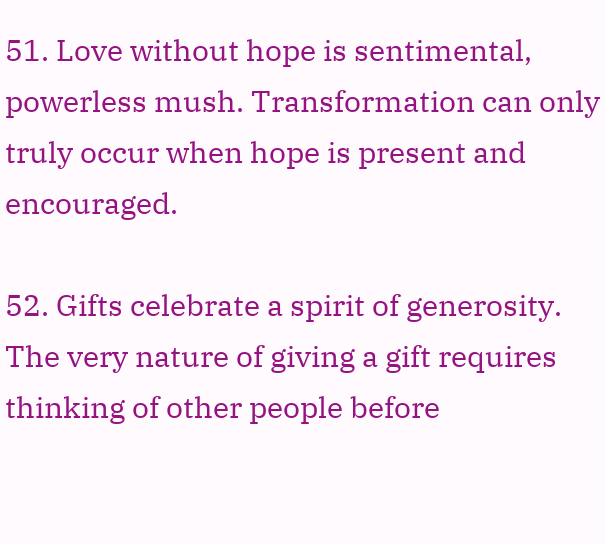51. Love without hope is sentimental, powerless mush. Transformation can only truly occur when hope is present and encouraged.

52. Gifts celebrate a spirit of generosity. The very nature of giving a gift requires thinking of other people before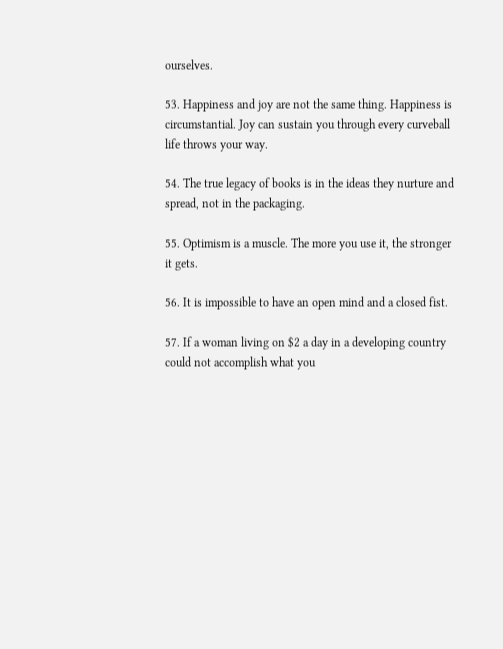ourselves.

53. Happiness and joy are not the same thing. Happiness is circumstantial. Joy can sustain you through every curveball life throws your way.

54. The true legacy of books is in the ideas they nurture and spread, not in the packaging.

55. Optimism is a muscle. The more you use it, the stronger it gets.

56. It is impossible to have an open mind and a closed fist.

57. If a woman living on $2 a day in a developing country could not accomplish what you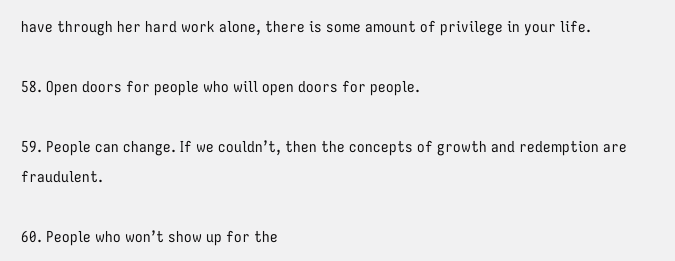have through her hard work alone, there is some amount of privilege in your life.

58. Open doors for people who will open doors for people.

59. People can change. If we couldn’t, then the concepts of growth and redemption are fraudulent.

60. People who won’t show up for the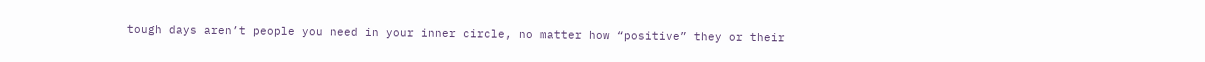tough days aren’t people you need in your inner circle, no matter how “positive” they or their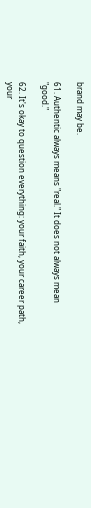brand may be.

61. Authentic always means "real." It does not always mean "good."

62. It's okay to question everything: your faith, your career path, your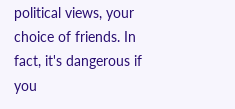political views, your choice of friends. In fact, it's dangerous if you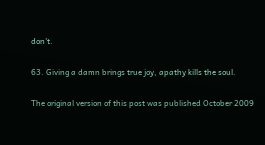don't.

63. Giving a damn brings true joy, apathy kills the soul.

The original version of this post was published October 2009